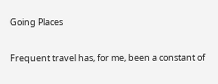Going Places

Frequent travel has, for me, been a constant of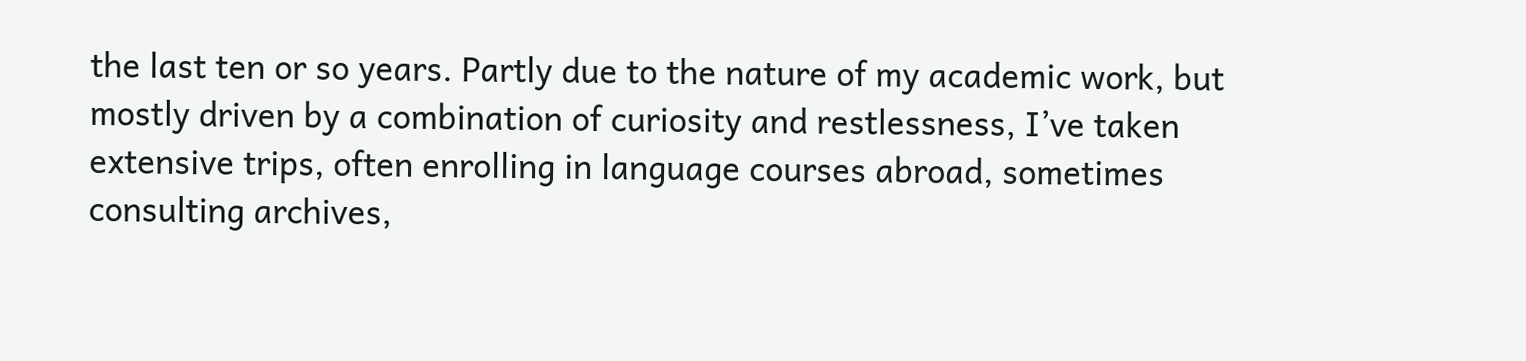the last ten or so years. Partly due to the nature of my academic work, but mostly driven by a combination of curiosity and restlessness, I’ve taken extensive trips, often enrolling in language courses abroad, sometimes consulting archives,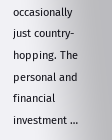occasionally just country-hopping. The personal and financial investment …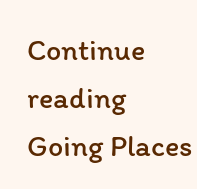Continue reading Going Places